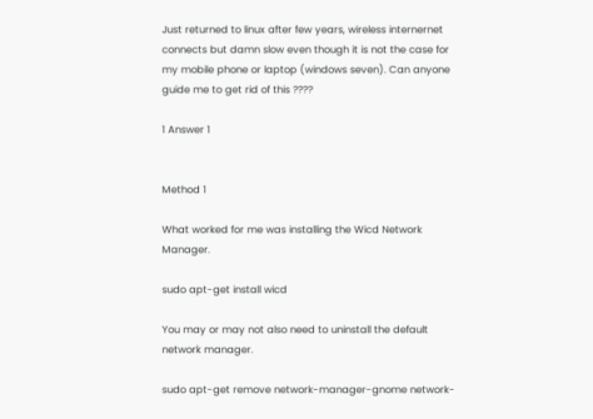Just returned to linux after few years, wireless internernet connects but damn slow even though it is not the case for my mobile phone or laptop (windows seven). Can anyone guide me to get rid of this ????

1 Answer 1


Method 1

What worked for me was installing the Wicd Network Manager.

sudo apt-get install wicd

You may or may not also need to uninstall the default network manager.

sudo apt-get remove network-manager-gnome network-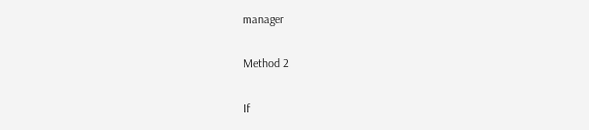manager

Method 2

If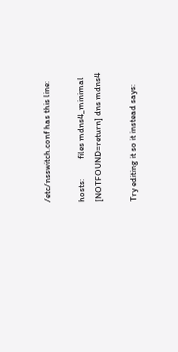/etc/nsswitch.conf has this line:

hosts:          files mdns4_minimal [NOTFOUND=return] dns mdns4

Try editing it so it instead says: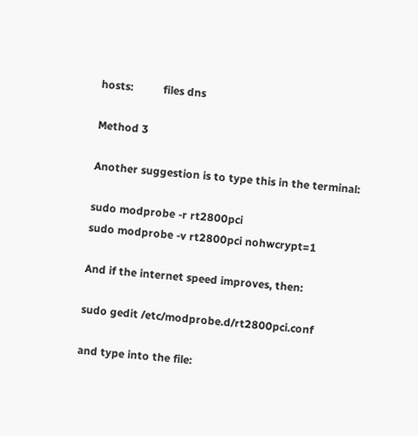hosts:          files dns

Method 3

Another suggestion is to type this in the terminal:

sudo modprobe -r rt2800pci
sudo modprobe -v rt2800pci nohwcrypt=1

And if the internet speed improves, then:

sudo gedit /etc/modprobe.d/rt2800pci.conf

and type into the file: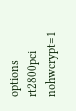options rt2800pci nohwcrypt=1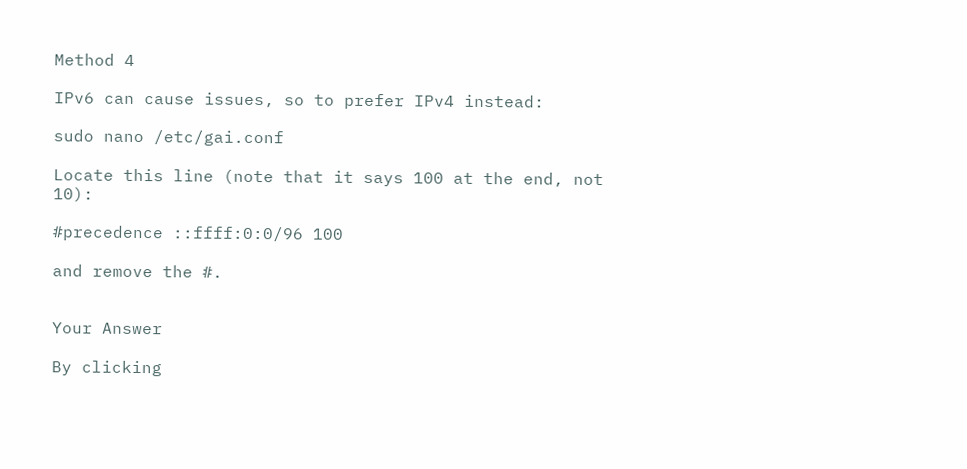Method 4

IPv6 can cause issues, so to prefer IPv4 instead:

sudo nano /etc/gai.conf

Locate this line (note that it says 100 at the end, not 10):

#precedence ::ffff:0:0/96 100

and remove the #.


Your Answer

By clicking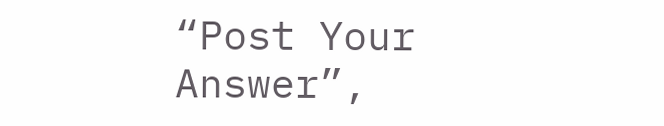“Post Your Answer”,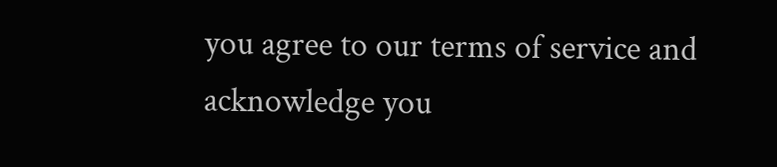you agree to our terms of service and acknowledge you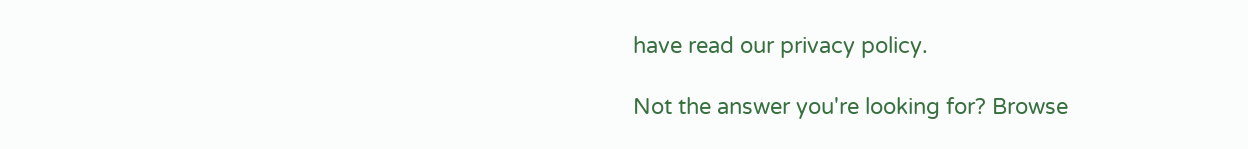have read our privacy policy.

Not the answer you're looking for? Browse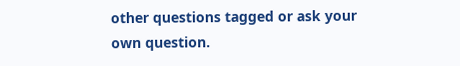other questions tagged or ask your own question.